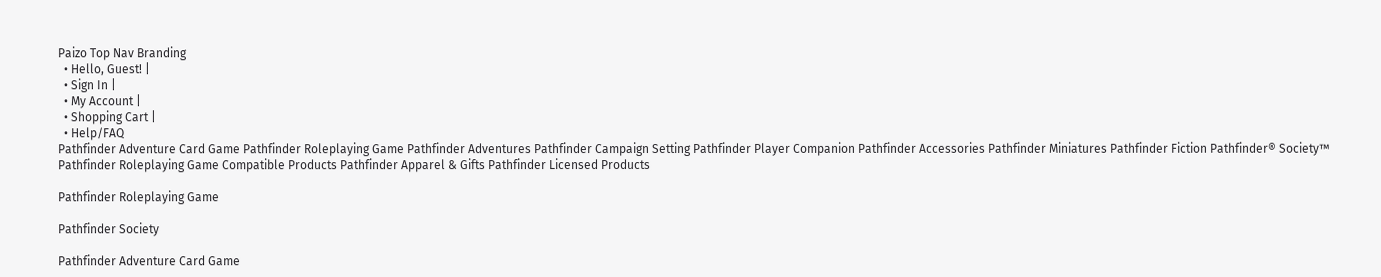Paizo Top Nav Branding
  • Hello, Guest! |
  • Sign In |
  • My Account |
  • Shopping Cart |
  • Help/FAQ
Pathfinder Adventure Card Game Pathfinder Roleplaying Game Pathfinder Adventures Pathfinder Campaign Setting Pathfinder Player Companion Pathfinder Accessories Pathfinder Miniatures Pathfinder Fiction Pathfinder® Society™ Pathfinder Roleplaying Game Compatible Products Pathfinder Apparel & Gifts Pathfinder Licensed Products

Pathfinder Roleplaying Game

Pathfinder Society

Pathfinder Adventure Card Game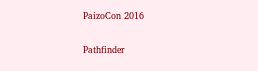PaizoCon 2016

Pathfinder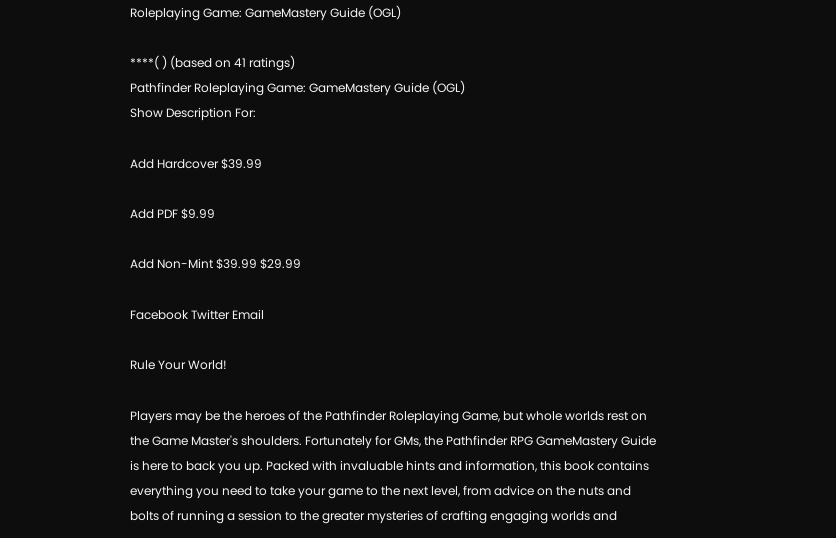Roleplaying Game: GameMastery Guide (OGL)

****( ) (based on 41 ratings)
Pathfinder Roleplaying Game: GameMastery Guide (OGL)
Show Description For:

Add Hardcover $39.99

Add PDF $9.99

Add Non-Mint $39.99 $29.99

Facebook Twitter Email

Rule Your World!

Players may be the heroes of the Pathfinder Roleplaying Game, but whole worlds rest on the Game Master's shoulders. Fortunately for GMs, the Pathfinder RPG GameMastery Guide is here to back you up. Packed with invaluable hints and information, this book contains everything you need to take your game to the next level, from advice on the nuts and bolts of running a session to the greater mysteries of crafting engaging worlds and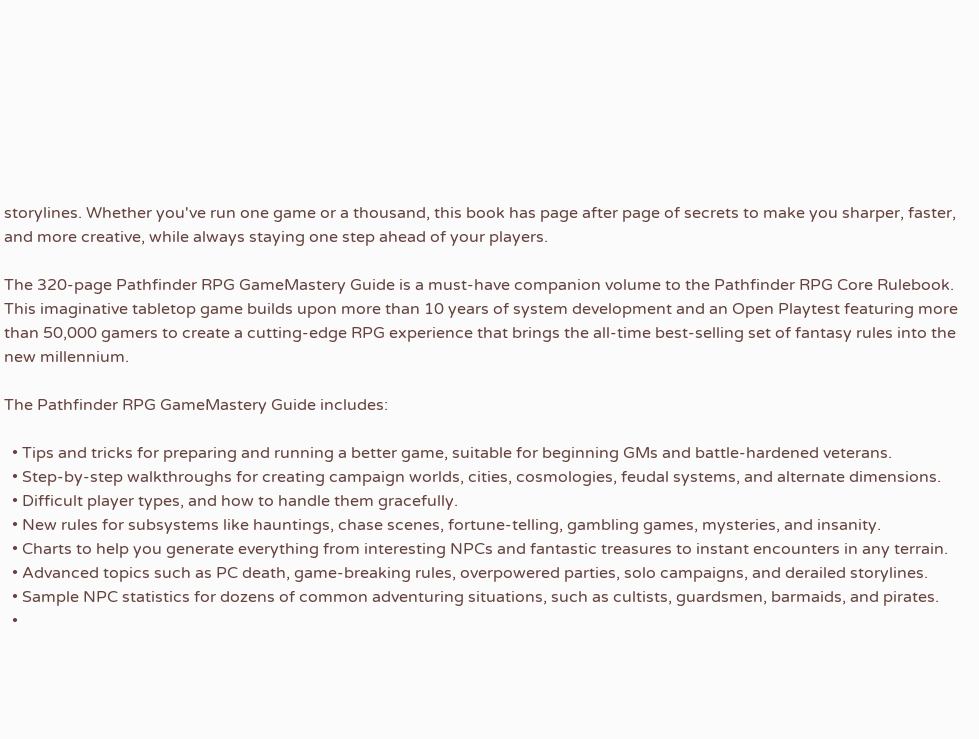storylines. Whether you've run one game or a thousand, this book has page after page of secrets to make you sharper, faster, and more creative, while always staying one step ahead of your players.

The 320-page Pathfinder RPG GameMastery Guide is a must-have companion volume to the Pathfinder RPG Core Rulebook. This imaginative tabletop game builds upon more than 10 years of system development and an Open Playtest featuring more than 50,000 gamers to create a cutting-edge RPG experience that brings the all-time best-selling set of fantasy rules into the new millennium.

The Pathfinder RPG GameMastery Guide includes:

  • Tips and tricks for preparing and running a better game, suitable for beginning GMs and battle-hardened veterans.
  • Step-by-step walkthroughs for creating campaign worlds, cities, cosmologies, feudal systems, and alternate dimensions.
  • Difficult player types, and how to handle them gracefully.
  • New rules for subsystems like hauntings, chase scenes, fortune-telling, gambling games, mysteries, and insanity.
  • Charts to help you generate everything from interesting NPCs and fantastic treasures to instant encounters in any terrain.
  • Advanced topics such as PC death, game-breaking rules, overpowered parties, solo campaigns, and derailed storylines.
  • Sample NPC statistics for dozens of common adventuring situations, such as cultists, guardsmen, barmaids, and pirates.
  •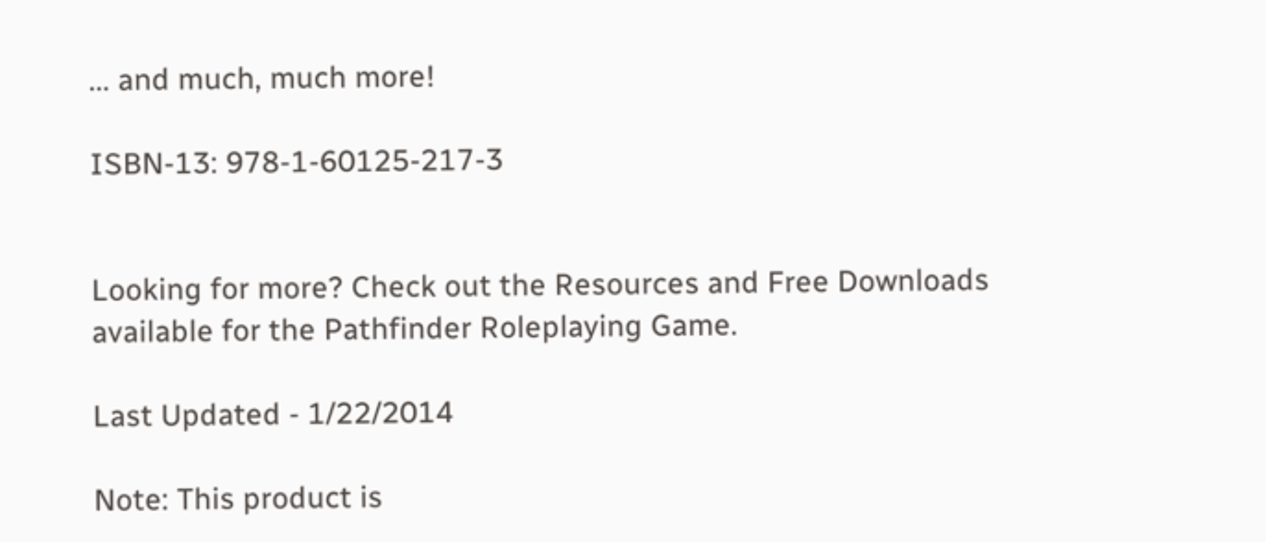... and much, much more!

ISBN-13: 978-1-60125-217-3


Looking for more? Check out the Resources and Free Downloads available for the Pathfinder Roleplaying Game.

Last Updated - 1/22/2014

Note: This product is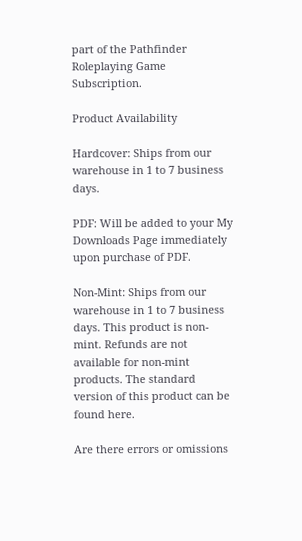part of the Pathfinder Roleplaying Game Subscription.

Product Availability

Hardcover: Ships from our warehouse in 1 to 7 business days.

PDF: Will be added to your My Downloads Page immediately upon purchase of PDF.

Non-Mint: Ships from our warehouse in 1 to 7 business days. This product is non-mint. Refunds are not available for non-mint products. The standard version of this product can be found here.

Are there errors or omissions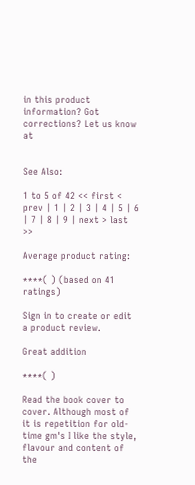in this product information? Got corrections? Let us know at


See Also:

1 to 5 of 42 << first < prev | 1 | 2 | 3 | 4 | 5 | 6 | 7 | 8 | 9 | next > last >>

Average product rating:

****( ) (based on 41 ratings)

Sign in to create or edit a product review.

Great addition

****( )

Read the book cover to cover. Although most of it is repetition for old-time gm's I like the style, flavour and content of the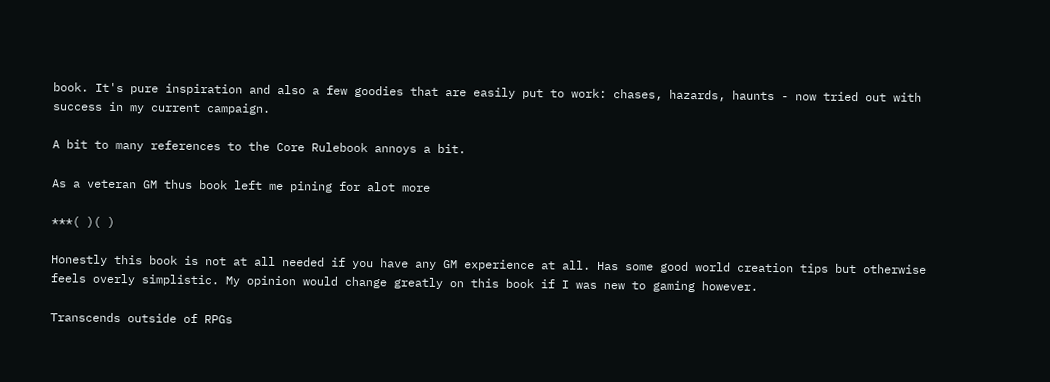book. It's pure inspiration and also a few goodies that are easily put to work: chases, hazards, haunts - now tried out with success in my current campaign.

A bit to many references to the Core Rulebook annoys a bit.

As a veteran GM thus book left me pining for alot more

***( )( )

Honestly this book is not at all needed if you have any GM experience at all. Has some good world creation tips but otherwise feels overly simplistic. My opinion would change greatly on this book if I was new to gaming however.

Transcends outside of RPGs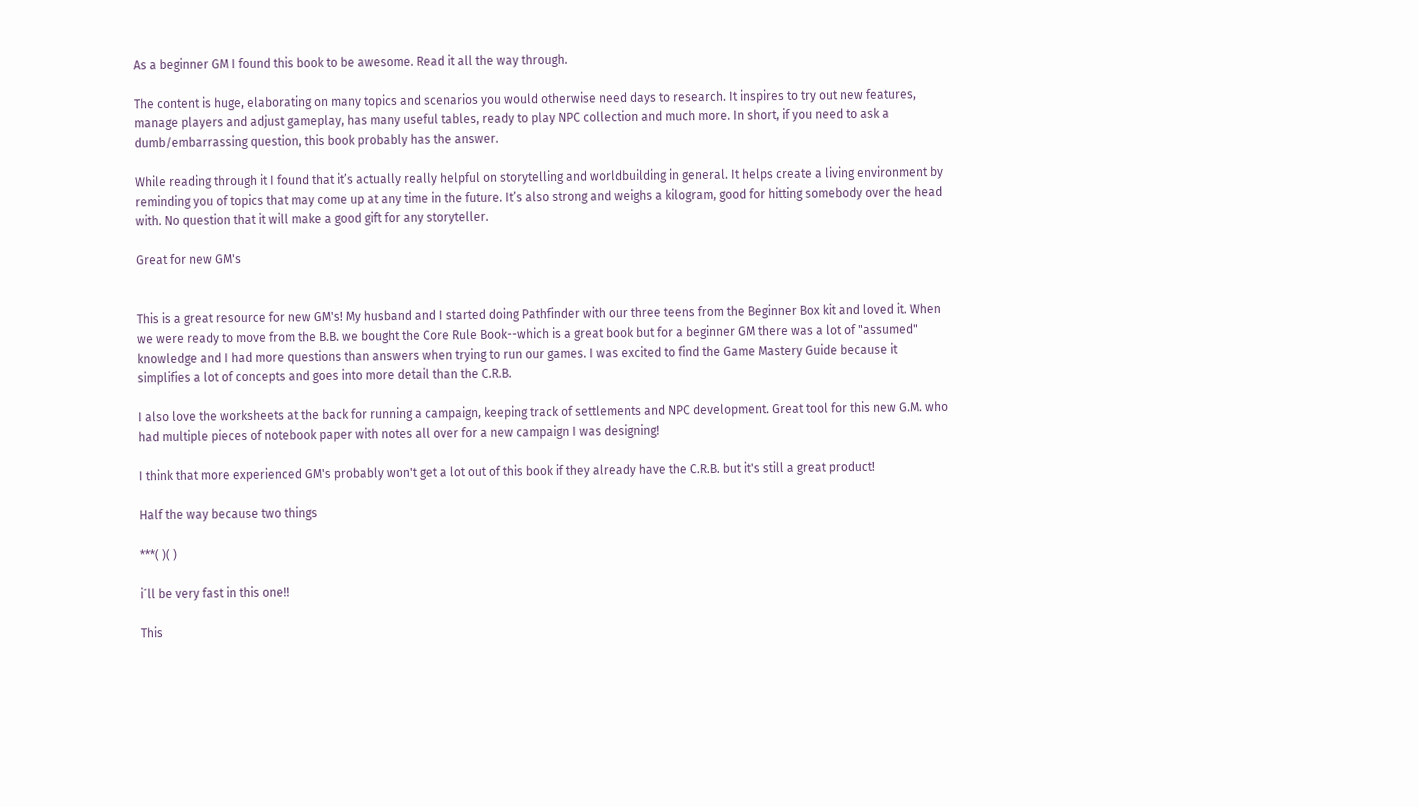As a beginner GM I found this book to be awesome. Read it all the way through.

The content is huge, elaborating on many topics and scenarios you would otherwise need days to research. It inspires to try out new features, manage players and adjust gameplay, has many useful tables, ready to play NPC collection and much more. In short, if you need to ask a dumb/embarrassing question, this book probably has the answer.

While reading through it I found that it’s actually really helpful on storytelling and worldbuilding in general. It helps create a living environment by reminding you of topics that may come up at any time in the future. It’s also strong and weighs a kilogram, good for hitting somebody over the head with. No question that it will make a good gift for any storyteller.

Great for new GM's


This is a great resource for new GM's! My husband and I started doing Pathfinder with our three teens from the Beginner Box kit and loved it. When we were ready to move from the B.B. we bought the Core Rule Book--which is a great book but for a beginner GM there was a lot of "assumed" knowledge and I had more questions than answers when trying to run our games. I was excited to find the Game Mastery Guide because it simplifies a lot of concepts and goes into more detail than the C.R.B.

I also love the worksheets at the back for running a campaign, keeping track of settlements and NPC development. Great tool for this new G.M. who had multiple pieces of notebook paper with notes all over for a new campaign I was designing!

I think that more experienced GM's probably won't get a lot out of this book if they already have the C.R.B. but it's still a great product!

Half the way because two things

***( )( )

i´ll be very fast in this one!!

This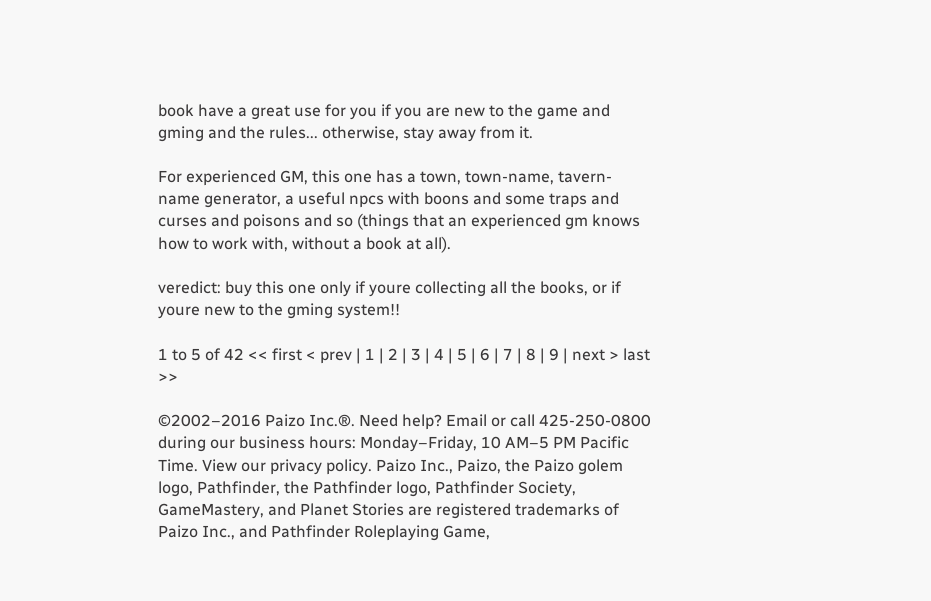book have a great use for you if you are new to the game and gming and the rules... otherwise, stay away from it.

For experienced GM, this one has a town, town-name, tavern-name generator, a useful npcs with boons and some traps and curses and poisons and so (things that an experienced gm knows how to work with, without a book at all).

veredict: buy this one only if youre collecting all the books, or if youre new to the gming system!!

1 to 5 of 42 << first < prev | 1 | 2 | 3 | 4 | 5 | 6 | 7 | 8 | 9 | next > last >>

©2002–2016 Paizo Inc.®. Need help? Email or call 425-250-0800 during our business hours: Monday–Friday, 10 AM–5 PM Pacific Time. View our privacy policy. Paizo Inc., Paizo, the Paizo golem logo, Pathfinder, the Pathfinder logo, Pathfinder Society, GameMastery, and Planet Stories are registered trademarks of Paizo Inc., and Pathfinder Roleplaying Game,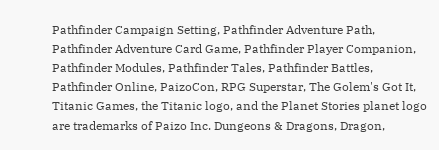Pathfinder Campaign Setting, Pathfinder Adventure Path, Pathfinder Adventure Card Game, Pathfinder Player Companion, Pathfinder Modules, Pathfinder Tales, Pathfinder Battles, Pathfinder Online, PaizoCon, RPG Superstar, The Golem's Got It, Titanic Games, the Titanic logo, and the Planet Stories planet logo are trademarks of Paizo Inc. Dungeons & Dragons, Dragon,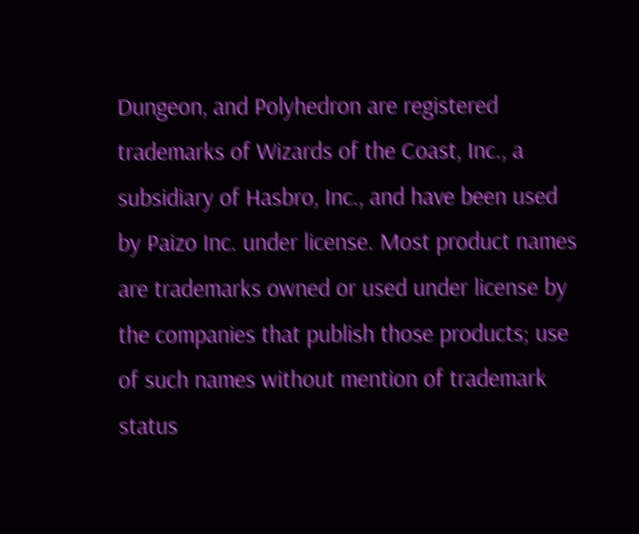Dungeon, and Polyhedron are registered trademarks of Wizards of the Coast, Inc., a subsidiary of Hasbro, Inc., and have been used by Paizo Inc. under license. Most product names are trademarks owned or used under license by the companies that publish those products; use of such names without mention of trademark status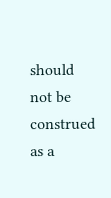should not be construed as a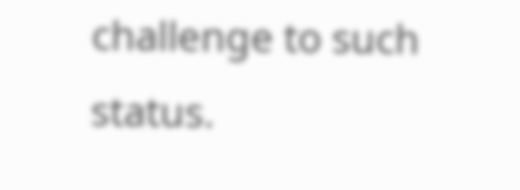challenge to such status.